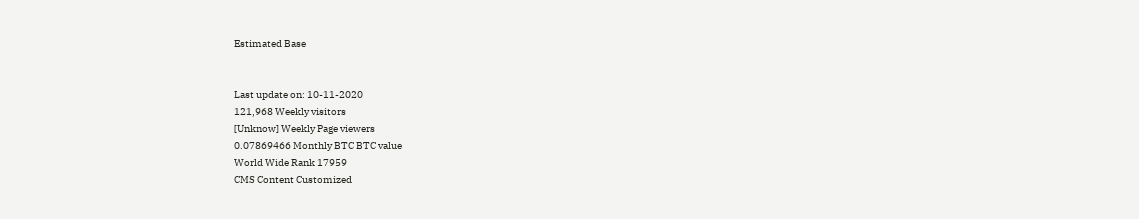Estimated Base


Last update on: 10-11-2020
121,968 Weekly visitors
[Unknow] Weekly Page viewers
0.07869466 Monthly BTC BTC value
World Wide Rank 17959
CMS Content Customized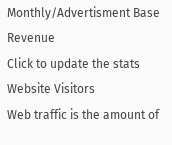Monthly/Advertisment Base Revenue
Click to update the stats
Website Visitors
Web traffic is the amount of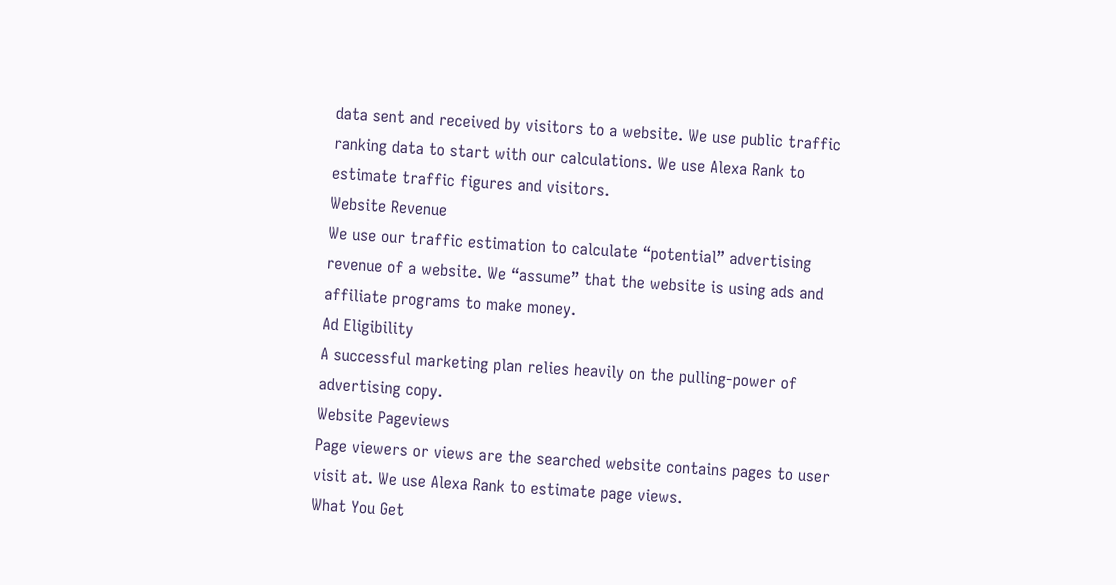data sent and received by visitors to a website. We use public traffic ranking data to start with our calculations. We use Alexa Rank to estimate traffic figures and visitors.
Website Revenue
We use our traffic estimation to calculate “potential” advertising revenue of a website. We “assume” that the website is using ads and affiliate programs to make money.
Ad Eligibility
A successful marketing plan relies heavily on the pulling-power of advertising copy.
Website Pageviews
Page viewers or views are the searched website contains pages to user visit at. We use Alexa Rank to estimate page views.
What You Get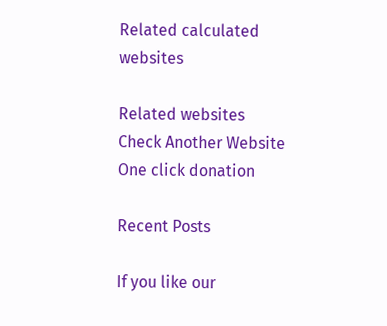Related calculated websites

Related websites
Check Another Website
One click donation

Recent Posts

If you like our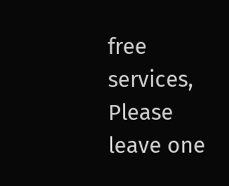free services, Please leave one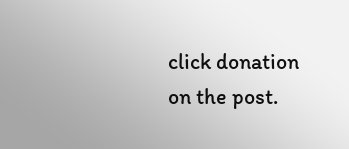click donation on the post.